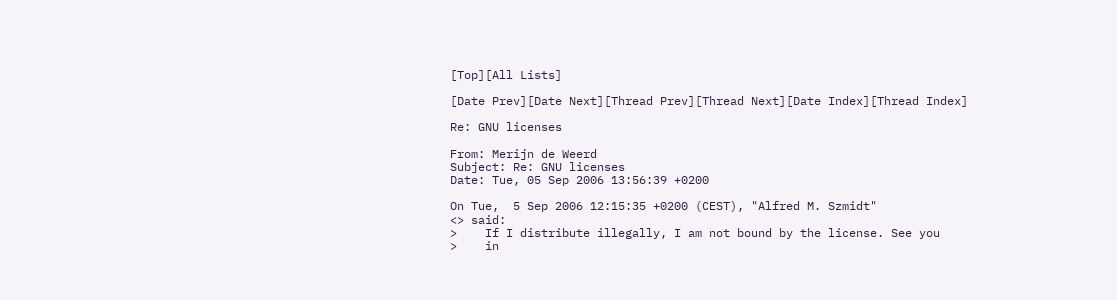[Top][All Lists]

[Date Prev][Date Next][Thread Prev][Thread Next][Date Index][Thread Index]

Re: GNU licenses

From: Merijn de Weerd
Subject: Re: GNU licenses
Date: Tue, 05 Sep 2006 13:56:39 +0200

On Tue,  5 Sep 2006 12:15:35 +0200 (CEST), "Alfred M. Szmidt"
<> said:
>    If I distribute illegally, I am not bound by the license. See you
>    in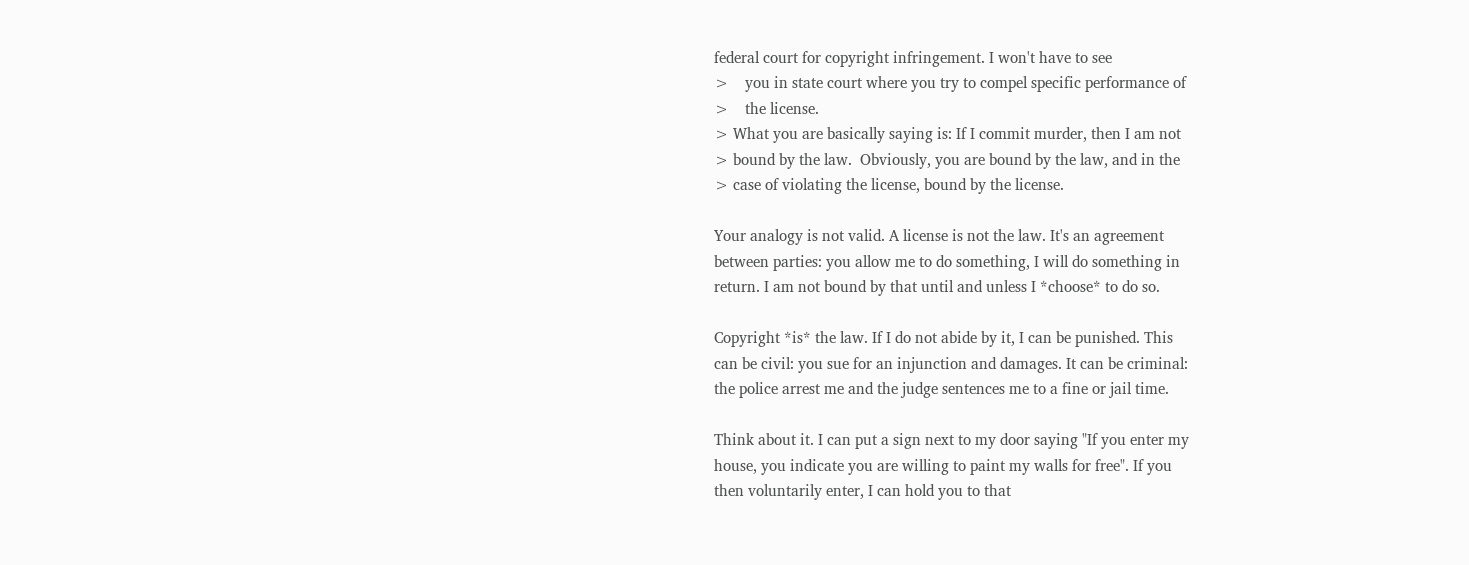federal court for copyright infringement. I won't have to see
>    you in state court where you try to compel specific performance of
>    the license.
> What you are basically saying is: If I commit murder, then I am not
> bound by the law.  Obviously, you are bound by the law, and in the
> case of violating the license, bound by the license.

Your analogy is not valid. A license is not the law. It's an agreement
between parties: you allow me to do something, I will do something in
return. I am not bound by that until and unless I *choose* to do so.

Copyright *is* the law. If I do not abide by it, I can be punished. This
can be civil: you sue for an injunction and damages. It can be criminal:
the police arrest me and the judge sentences me to a fine or jail time.

Think about it. I can put a sign next to my door saying "If you enter my
house, you indicate you are willing to paint my walls for free". If you
then voluntarily enter, I can hold you to that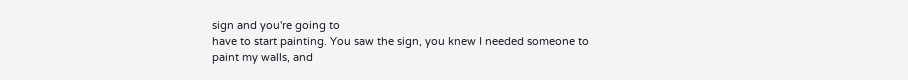sign and you're going to
have to start painting. You saw the sign, you knew I needed someone to
paint my walls, and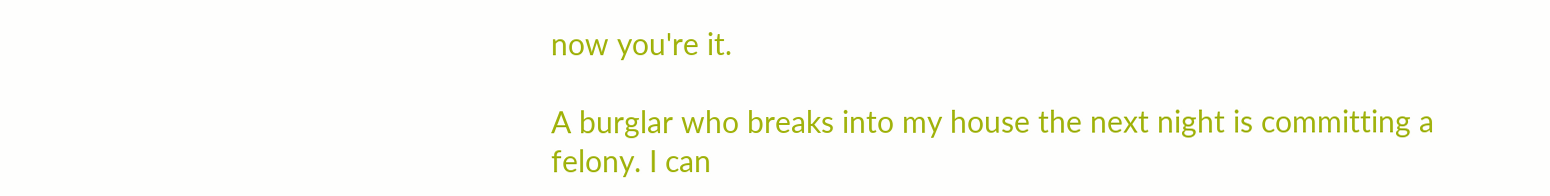now you're it.

A burglar who breaks into my house the next night is committing a
felony. I can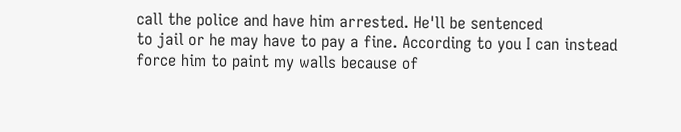call the police and have him arrested. He'll be sentenced
to jail or he may have to pay a fine. According to you I can instead
force him to paint my walls because of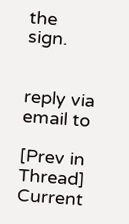the sign.


reply via email to

[Prev in Thread] Current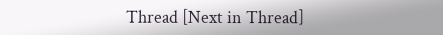Thread [Next in Thread]